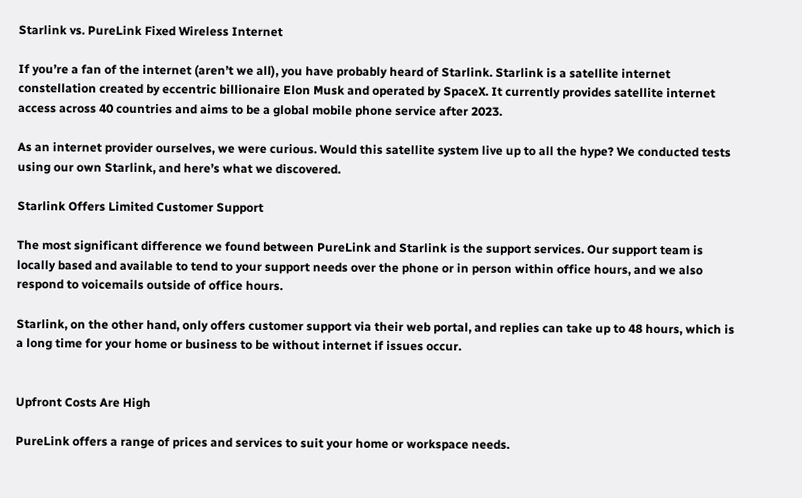Starlink vs. PureLink Fixed Wireless Internet

If you’re a fan of the internet (aren’t we all), you have probably heard of Starlink. Starlink is a satellite internet constellation created by eccentric billionaire Elon Musk and operated by SpaceX. It currently provides satellite internet access across 40 countries and aims to be a global mobile phone service after 2023.

As an internet provider ourselves, we were curious. Would this satellite system live up to all the hype? We conducted tests using our own Starlink, and here’s what we discovered.

Starlink Offers Limited Customer Support

The most significant difference we found between PureLink and Starlink is the support services. Our support team is locally based and available to tend to your support needs over the phone or in person within office hours, and we also respond to voicemails outside of office hours.

Starlink, on the other hand, only offers customer support via their web portal, and replies can take up to 48 hours, which is a long time for your home or business to be without internet if issues occur.


Upfront Costs Are High

PureLink offers a range of prices and services to suit your home or workspace needs.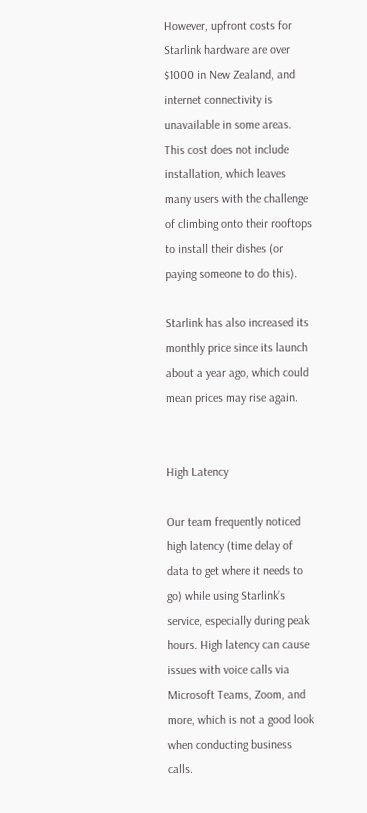However, upfront costs for Starlink hardware are over $1000 in New Zealand, and internet connectivity is unavailable in some areas. This cost does not include installation, which leaves many users with the challenge of climbing onto their rooftops to install their dishes (or paying someone to do this).

Starlink has also increased its monthly price since its launch about a year ago, which could mean prices may rise again.


High Latency

Our team frequently noticed high latency (time delay of data to get where it needs to go) while using Starlink’s service, especially during peak hours. High latency can cause issues with voice calls via Microsoft Teams, Zoom, and more, which is not a good look when conducting business calls.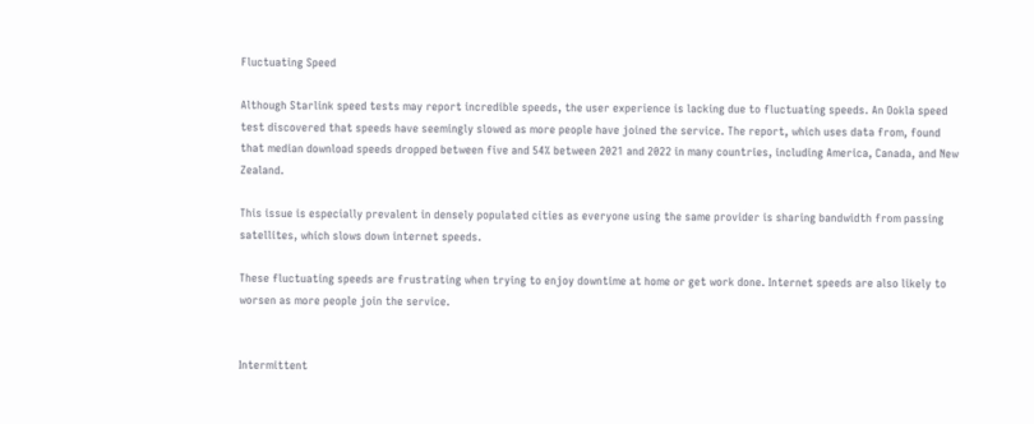Fluctuating Speed

Although Starlink speed tests may report incredible speeds, the user experience is lacking due to fluctuating speeds. An Ookla speed test discovered that speeds have seemingly slowed as more people have joined the service. The report, which uses data from, found that median download speeds dropped between five and 54% between 2021 and 2022 in many countries, including America, Canada, and New Zealand.

This issue is especially prevalent in densely populated cities as everyone using the same provider is sharing bandwidth from passing satellites, which slows down internet speeds.

These fluctuating speeds are frustrating when trying to enjoy downtime at home or get work done. Internet speeds are also likely to worsen as more people join the service.


Intermittent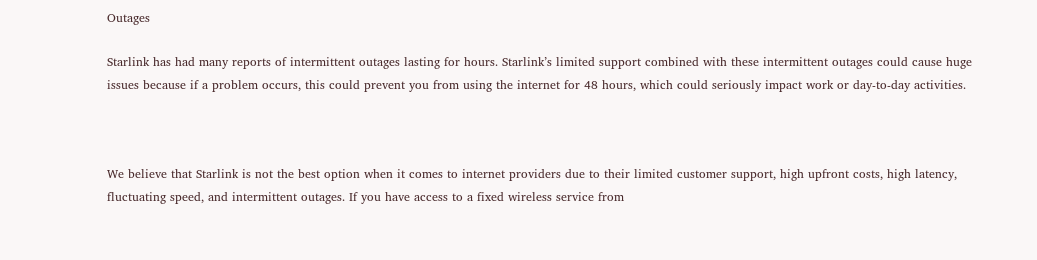Outages

Starlink has had many reports of intermittent outages lasting for hours. Starlink’s limited support combined with these intermittent outages could cause huge issues because if a problem occurs, this could prevent you from using the internet for 48 hours, which could seriously impact work or day-to-day activities.



We believe that Starlink is not the best option when it comes to internet providers due to their limited customer support, high upfront costs, high latency, fluctuating speed, and intermittent outages. If you have access to a fixed wireless service from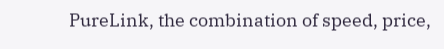PureLink, the combination of speed, price,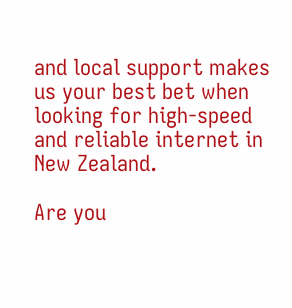and local support makes us your best bet when looking for high-speed and reliable internet in New Zealand.

Are you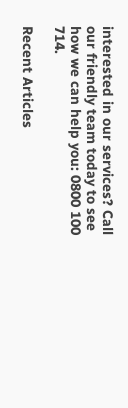interested in our services? Call our friendly team today to see how we can help you: 0800 100 714.

Recent Articles